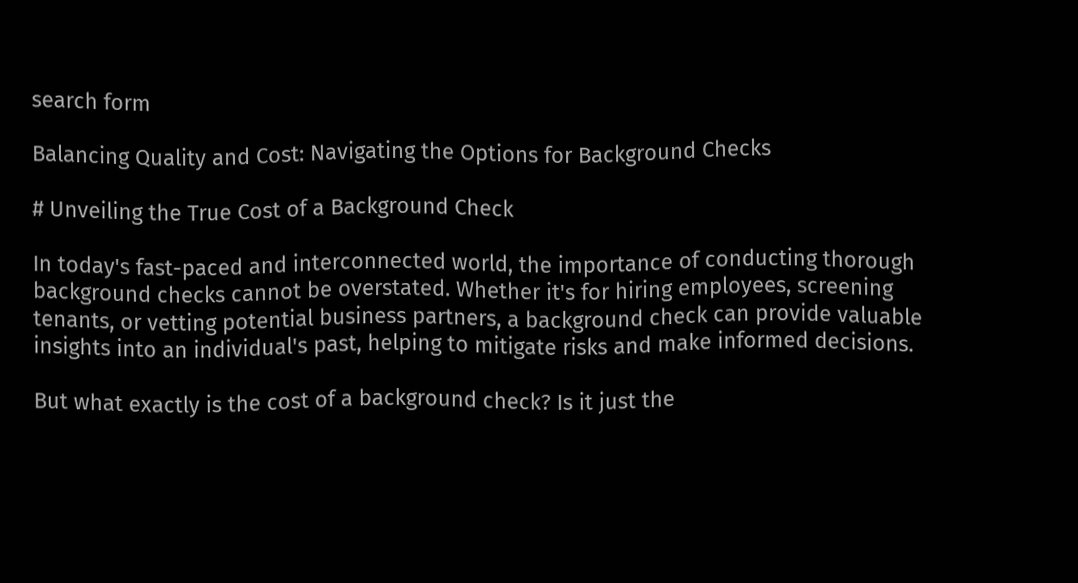search form

Balancing Quality and Cost: Navigating the Options for Background Checks

# Unveiling the True Cost of a Background Check

In today's fast-paced and interconnected world, the importance of conducting thorough background checks cannot be overstated. Whether it's for hiring employees, screening tenants, or vetting potential business partners, a background check can provide valuable insights into an individual's past, helping to mitigate risks and make informed decisions.

But what exactly is the cost of a background check? Is it just the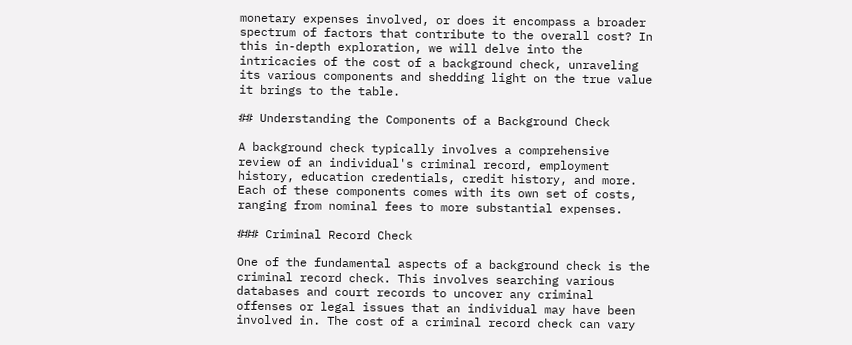monetary expenses involved, or does it encompass a broader spectrum of factors that contribute to the overall cost? In this in-depth exploration, we will delve into the intricacies of the cost of a background check, unraveling its various components and shedding light on the true value it brings to the table.

## Understanding the Components of a Background Check

A background check typically involves a comprehensive review of an individual's criminal record, employment history, education credentials, credit history, and more. Each of these components comes with its own set of costs, ranging from nominal fees to more substantial expenses.

### Criminal Record Check

One of the fundamental aspects of a background check is the criminal record check. This involves searching various databases and court records to uncover any criminal offenses or legal issues that an individual may have been involved in. The cost of a criminal record check can vary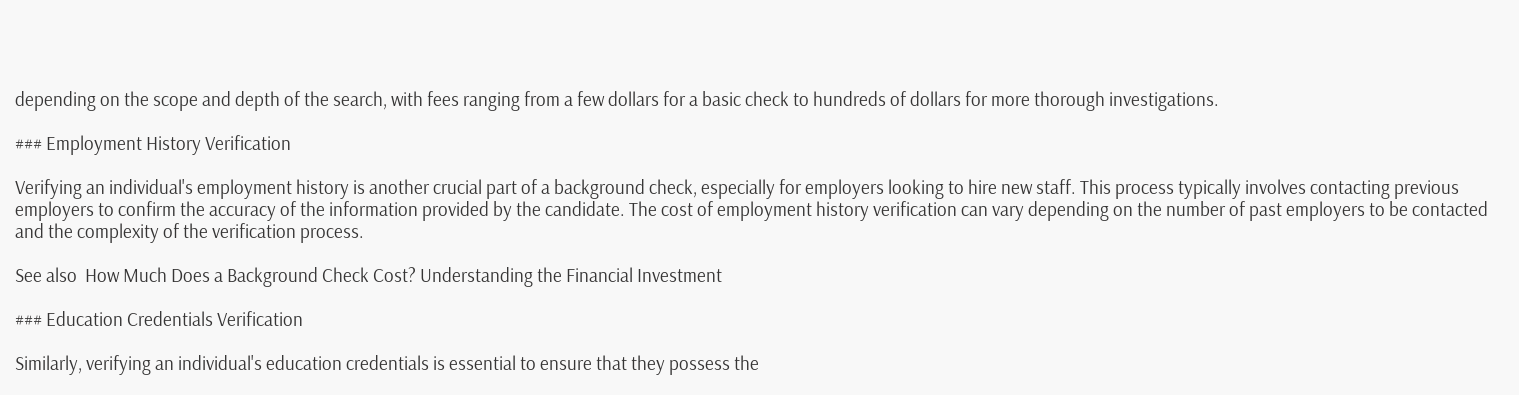depending on the scope and depth of the search, with fees ranging from a few dollars for a basic check to hundreds of dollars for more thorough investigations.

### Employment History Verification

Verifying an individual's employment history is another crucial part of a background check, especially for employers looking to hire new staff. This process typically involves contacting previous employers to confirm the accuracy of the information provided by the candidate. The cost of employment history verification can vary depending on the number of past employers to be contacted and the complexity of the verification process.

See also  How Much Does a Background Check Cost? Understanding the Financial Investment

### Education Credentials Verification

Similarly, verifying an individual's education credentials is essential to ensure that they possess the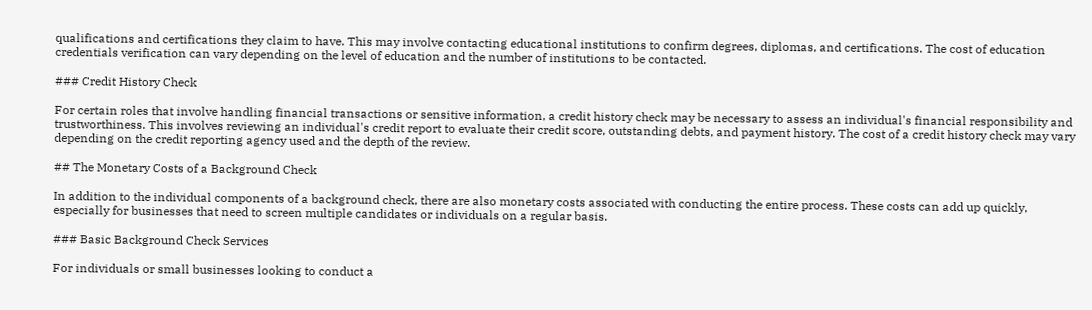qualifications and certifications they claim to have. This may involve contacting educational institutions to confirm degrees, diplomas, and certifications. The cost of education credentials verification can vary depending on the level of education and the number of institutions to be contacted.

### Credit History Check

For certain roles that involve handling financial transactions or sensitive information, a credit history check may be necessary to assess an individual's financial responsibility and trustworthiness. This involves reviewing an individual's credit report to evaluate their credit score, outstanding debts, and payment history. The cost of a credit history check may vary depending on the credit reporting agency used and the depth of the review.

## The Monetary Costs of a Background Check

In addition to the individual components of a background check, there are also monetary costs associated with conducting the entire process. These costs can add up quickly, especially for businesses that need to screen multiple candidates or individuals on a regular basis.

### Basic Background Check Services

For individuals or small businesses looking to conduct a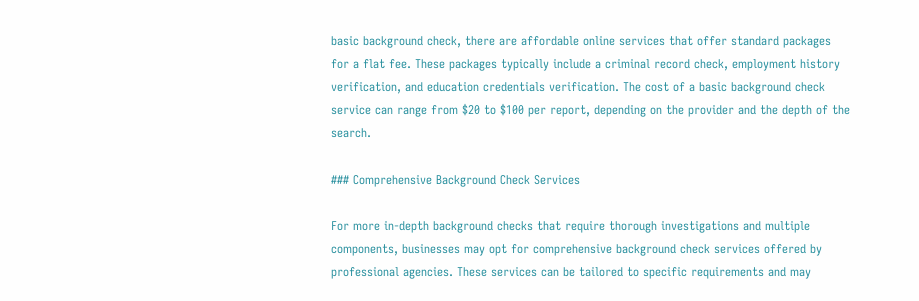basic background check, there are affordable online services that offer standard packages for a flat fee. These packages typically include a criminal record check, employment history verification, and education credentials verification. The cost of a basic background check service can range from $20 to $100 per report, depending on the provider and the depth of the search.

### Comprehensive Background Check Services

For more in-depth background checks that require thorough investigations and multiple components, businesses may opt for comprehensive background check services offered by professional agencies. These services can be tailored to specific requirements and may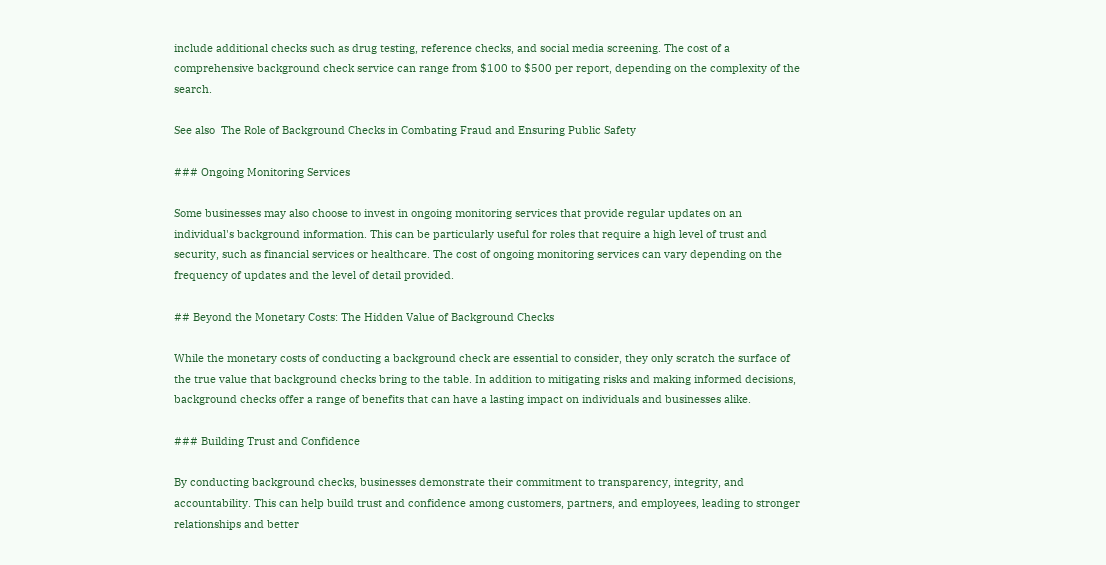include additional checks such as drug testing, reference checks, and social media screening. The cost of a comprehensive background check service can range from $100 to $500 per report, depending on the complexity of the search.

See also  The Role of Background Checks in Combating Fraud and Ensuring Public Safety

### Ongoing Monitoring Services

Some businesses may also choose to invest in ongoing monitoring services that provide regular updates on an individual's background information. This can be particularly useful for roles that require a high level of trust and security, such as financial services or healthcare. The cost of ongoing monitoring services can vary depending on the frequency of updates and the level of detail provided.

## Beyond the Monetary Costs: The Hidden Value of Background Checks

While the monetary costs of conducting a background check are essential to consider, they only scratch the surface of the true value that background checks bring to the table. In addition to mitigating risks and making informed decisions, background checks offer a range of benefits that can have a lasting impact on individuals and businesses alike.

### Building Trust and Confidence

By conducting background checks, businesses demonstrate their commitment to transparency, integrity, and accountability. This can help build trust and confidence among customers, partners, and employees, leading to stronger relationships and better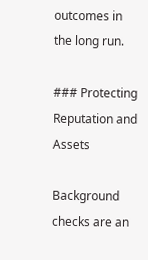outcomes in the long run.

### Protecting Reputation and Assets

Background checks are an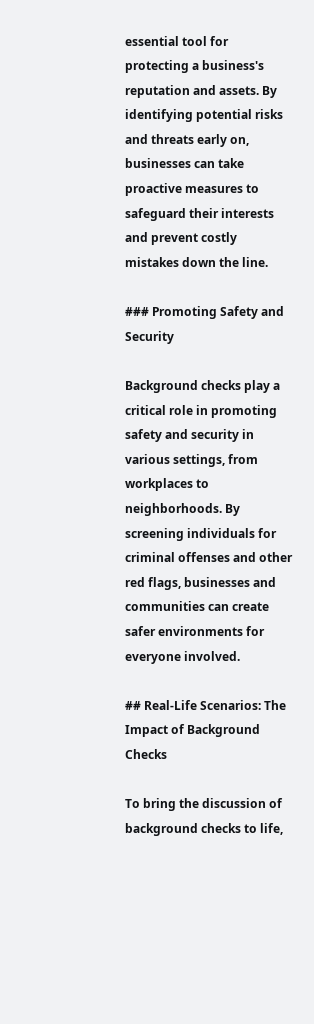essential tool for protecting a business's reputation and assets. By identifying potential risks and threats early on, businesses can take proactive measures to safeguard their interests and prevent costly mistakes down the line.

### Promoting Safety and Security

Background checks play a critical role in promoting safety and security in various settings, from workplaces to neighborhoods. By screening individuals for criminal offenses and other red flags, businesses and communities can create safer environments for everyone involved.

## Real-Life Scenarios: The Impact of Background Checks

To bring the discussion of background checks to life,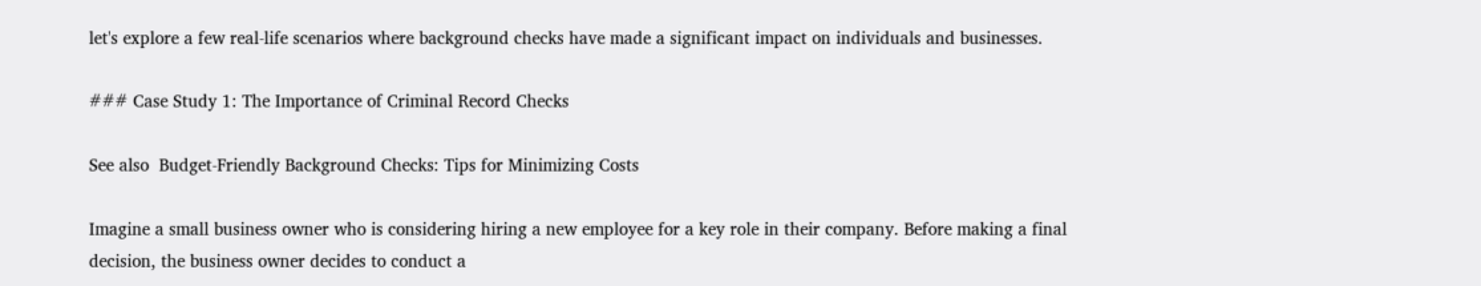let's explore a few real-life scenarios where background checks have made a significant impact on individuals and businesses.

### Case Study 1: The Importance of Criminal Record Checks

See also  Budget-Friendly Background Checks: Tips for Minimizing Costs

Imagine a small business owner who is considering hiring a new employee for a key role in their company. Before making a final decision, the business owner decides to conduct a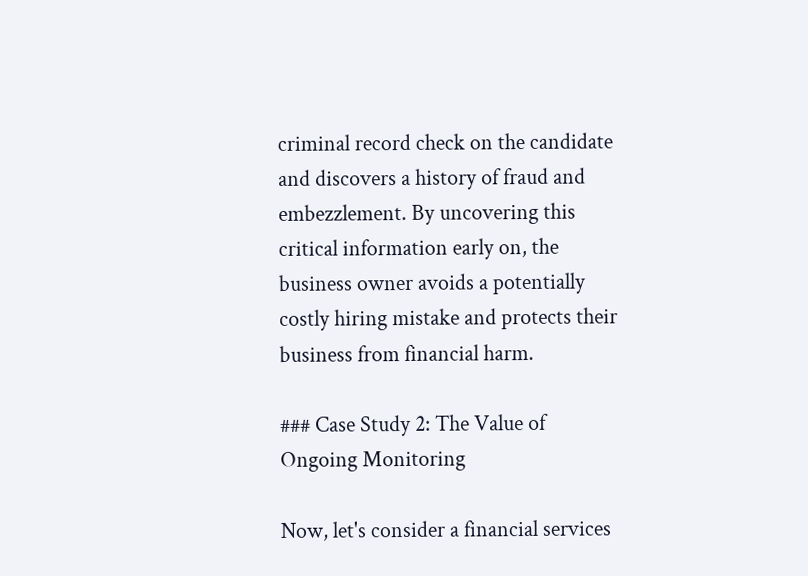criminal record check on the candidate and discovers a history of fraud and embezzlement. By uncovering this critical information early on, the business owner avoids a potentially costly hiring mistake and protects their business from financial harm.

### Case Study 2: The Value of Ongoing Monitoring

Now, let's consider a financial services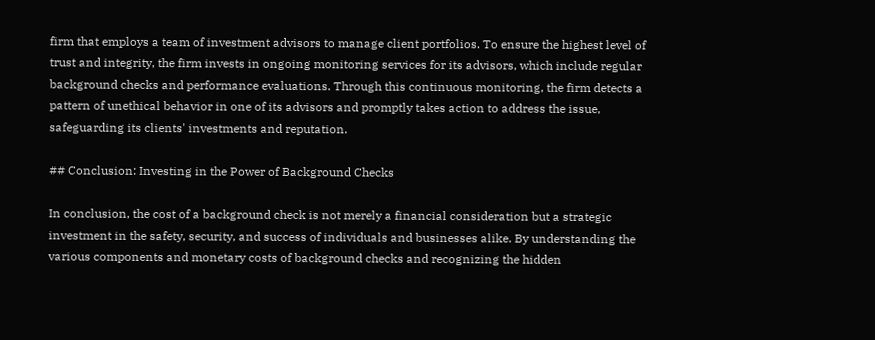firm that employs a team of investment advisors to manage client portfolios. To ensure the highest level of trust and integrity, the firm invests in ongoing monitoring services for its advisors, which include regular background checks and performance evaluations. Through this continuous monitoring, the firm detects a pattern of unethical behavior in one of its advisors and promptly takes action to address the issue, safeguarding its clients' investments and reputation.

## Conclusion: Investing in the Power of Background Checks

In conclusion, the cost of a background check is not merely a financial consideration but a strategic investment in the safety, security, and success of individuals and businesses alike. By understanding the various components and monetary costs of background checks and recognizing the hidden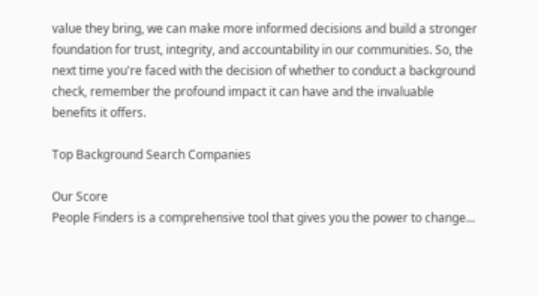value they bring, we can make more informed decisions and build a stronger foundation for trust, integrity, and accountability in our communities. So, the next time you're faced with the decision of whether to conduct a background check, remember the profound impact it can have and the invaluable benefits it offers.

Top Background Search Companies

Our Score
People Finders is a comprehensive tool that gives you the power to change...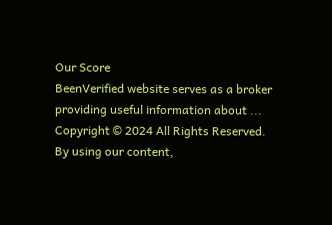Our Score
BeenVerified website serves as a broker providing useful information about ...
Copyright © 2024 All Rights Reserved.
By using our content,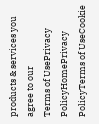products & services you agree to our
Terms of UsePrivacy PolicyHomePrivacy PolicyTerms of UseCookie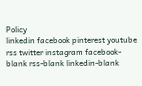Policy
linkedin facebook pinterest youtube rss twitter instagram facebook-blank rss-blank linkedin-blank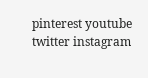pinterest youtube twitter instagram